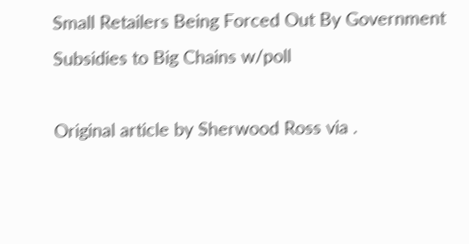Small Retailers Being Forced Out By Government Subsidies to Big Chains w/poll

Original article by Sherwood Ross via .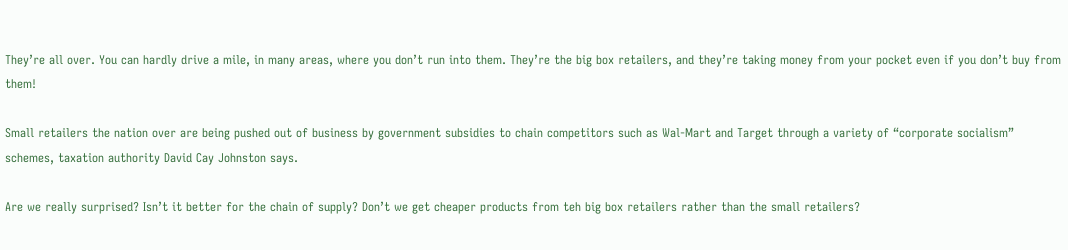They’re all over. You can hardly drive a mile, in many areas, where you don’t run into them. They’re the big box retailers, and they’re taking money from your pocket even if you don’t buy from them!

Small retailers the nation over are being pushed out of business by government subsidies to chain competitors such as Wal-Mart and Target through a variety of “corporate socialism” schemes, taxation authority David Cay Johnston says.

Are we really surprised? Isn’t it better for the chain of supply? Don’t we get cheaper products from teh big box retailers rather than the small retailers?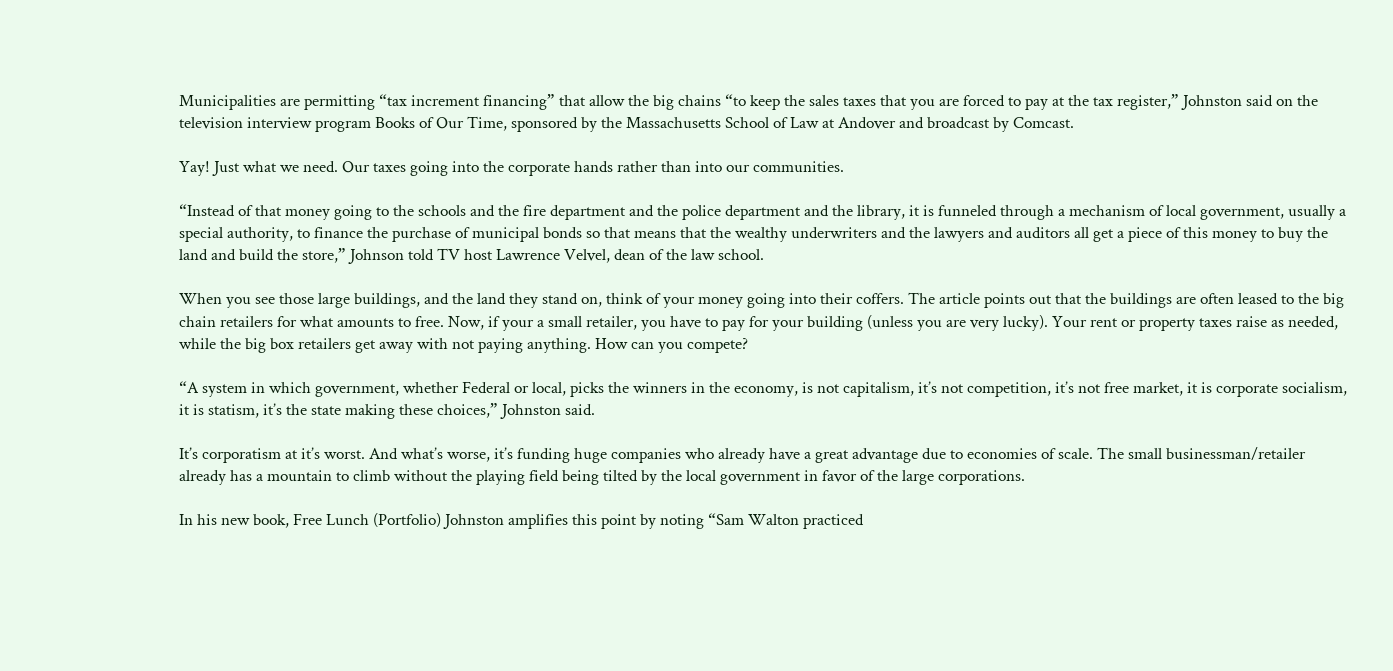Municipalities are permitting “tax increment financing” that allow the big chains “to keep the sales taxes that you are forced to pay at the tax register,” Johnston said on the television interview program Books of Our Time, sponsored by the Massachusetts School of Law at Andover and broadcast by Comcast.

Yay! Just what we need. Our taxes going into the corporate hands rather than into our communities.

“Instead of that money going to the schools and the fire department and the police department and the library, it is funneled through a mechanism of local government, usually a special authority, to finance the purchase of municipal bonds so that means that the wealthy underwriters and the lawyers and auditors all get a piece of this money to buy the land and build the store,” Johnson told TV host Lawrence Velvel, dean of the law school.

When you see those large buildings, and the land they stand on, think of your money going into their coffers. The article points out that the buildings are often leased to the big chain retailers for what amounts to free. Now, if your a small retailer, you have to pay for your building (unless you are very lucky). Your rent or property taxes raise as needed, while the big box retailers get away with not paying anything. How can you compete?

“A system in which government, whether Federal or local, picks the winners in the economy, is not capitalism, it’s not competition, it’s not free market, it is corporate socialism, it is statism, it’s the state making these choices,” Johnston said.

It’s corporatism at it’s worst. And what’s worse, it’s funding huge companies who already have a great advantage due to economies of scale. The small businessman/retailer already has a mountain to climb without the playing field being tilted by the local government in favor of the large corporations.

In his new book, Free Lunch (Portfolio) Johnston amplifies this point by noting “Sam Walton practiced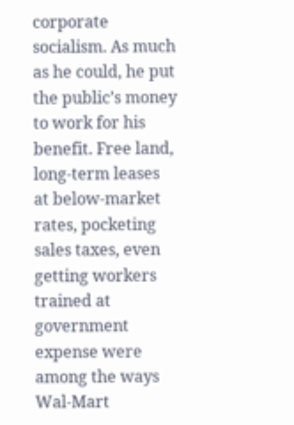corporate socialism. As much as he could, he put the public’s money to work for his benefit. Free land, long-term leases at below-market rates, pocketing sales taxes, even getting workers trained at government expense were among the ways Wal-Mart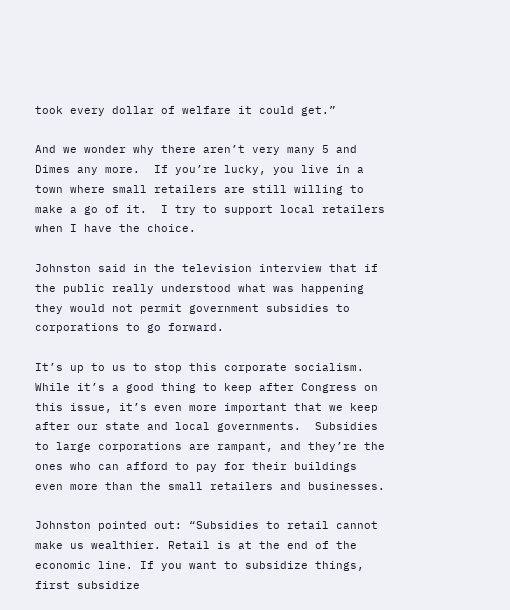took every dollar of welfare it could get.”

And we wonder why there aren’t very many 5 and Dimes any more.  If you’re lucky, you live in a town where small retailers are still willing to make a go of it.  I try to support local retailers when I have the choice.

Johnston said in the television interview that if the public really understood what was happening they would not permit government subsidies to corporations to go forward.

It’s up to us to stop this corporate socialism.  While it’s a good thing to keep after Congress on this issue, it’s even more important that we keep after our state and local governments.  Subsidies to large corporations are rampant, and they’re the ones who can afford to pay for their buildings even more than the small retailers and businesses.

Johnston pointed out: “Subsidies to retail cannot make us wealthier. Retail is at the end of the economic line. If you want to subsidize things, first subsidize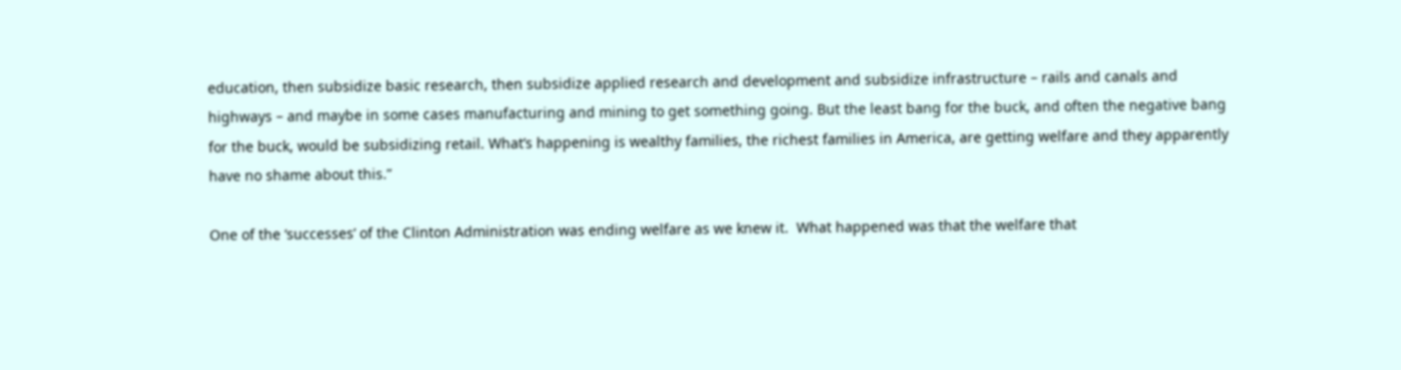education, then subsidize basic research, then subsidize applied research and development and subsidize infrastructure – rails and canals and highways – and maybe in some cases manufacturing and mining to get something going. But the least bang for the buck, and often the negative bang for the buck, would be subsidizing retail. What’s happening is wealthy families, the richest families in America, are getting welfare and they apparently have no shame about this.”

One of the ‘successes’ of the Clinton Administration was ending welfare as we knew it.  What happened was that the welfare that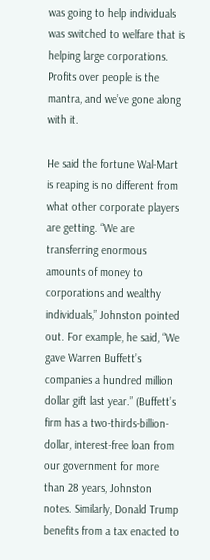was going to help individuals was switched to welfare that is helping large corporations.  Profits over people is the mantra, and we’ve gone along with it.

He said the fortune Wal-Mart is reaping is no different from what other corporate players are getting. “We are transferring enormous amounts of money to corporations and wealthy individuals,” Johnston pointed out. For example, he said, “We gave Warren Buffett’s companies a hundred million dollar gift last year.” (Buffett’s firm has a two-thirds-billion-dollar, interest-free loan from our government for more than 28 years, Johnston notes. Similarly, Donald Trump benefits from a tax enacted to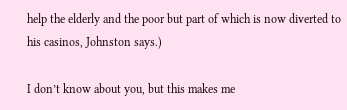help the elderly and the poor but part of which is now diverted to his casinos, Johnston says.)

I don’t know about you, but this makes me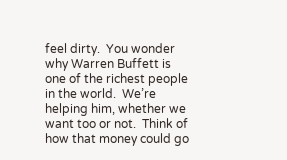feel dirty.  You wonder why Warren Buffett is one of the richest people in the world.  We’re helping him, whether we want too or not.  Think of how that money could go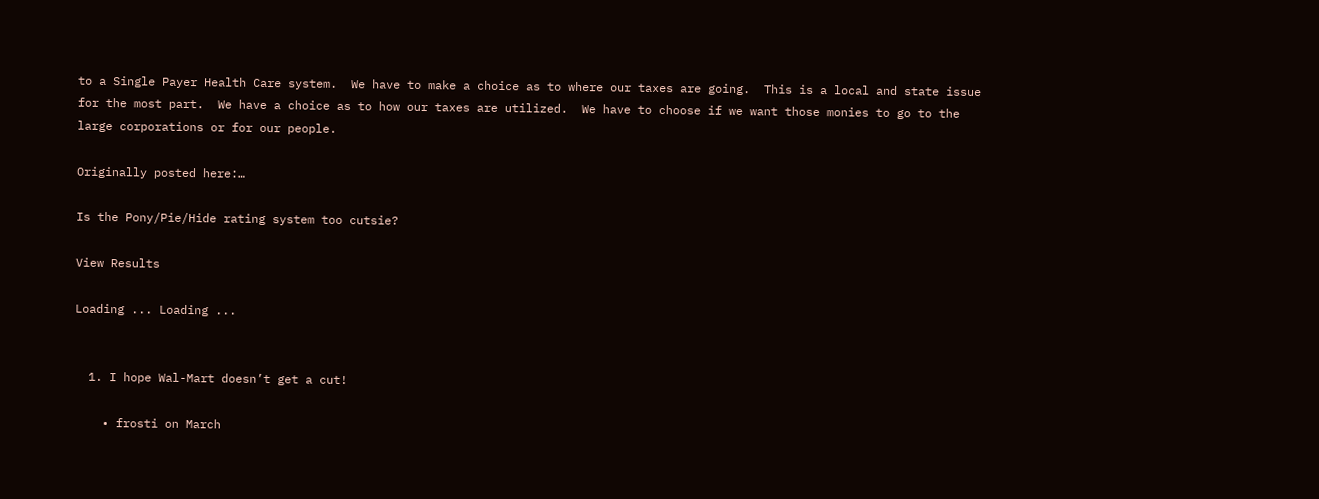to a Single Payer Health Care system.  We have to make a choice as to where our taxes are going.  This is a local and state issue for the most part.  We have a choice as to how our taxes are utilized.  We have to choose if we want those monies to go to the large corporations or for our people.

Originally posted here:…

Is the Pony/Pie/Hide rating system too cutsie?

View Results

Loading ... Loading ...


  1. I hope Wal-Mart doesn’t get a cut!

    • frosti on March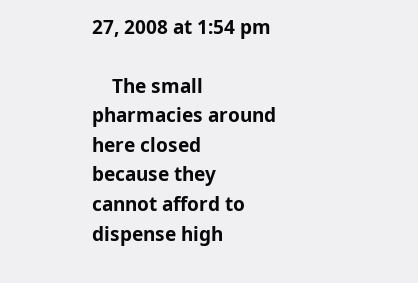27, 2008 at 1:54 pm

    The small pharmacies around here closed because they cannot afford to dispense high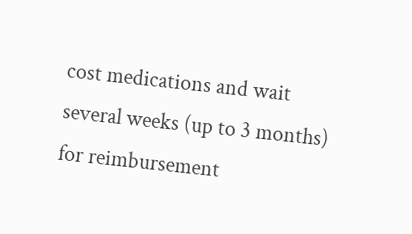cost medications and wait several weeks (up to 3 months) for reimbursement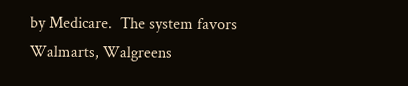by Medicare.  The system favors Walmarts, Walgreens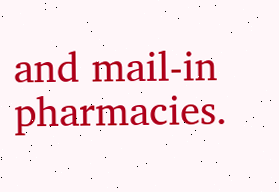and mail-in pharmacies.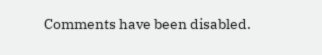Comments have been disabled.